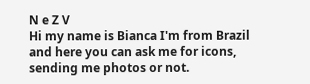N e Z V
Hi my name is Bianca I'm from Brazil and here you can ask me for icons, sending me photos or not.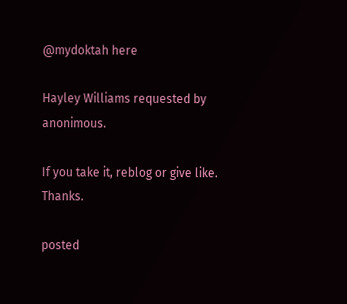@mydoktah here

Hayley Williams requested by anonimous.

If you take it, reblog or give like. Thanks.

posted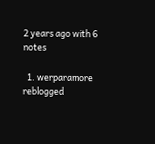2 years ago with 6 notes

  1. werparamore reblogged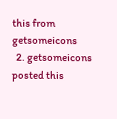this from getsomeicons
  2. getsomeicons posted this